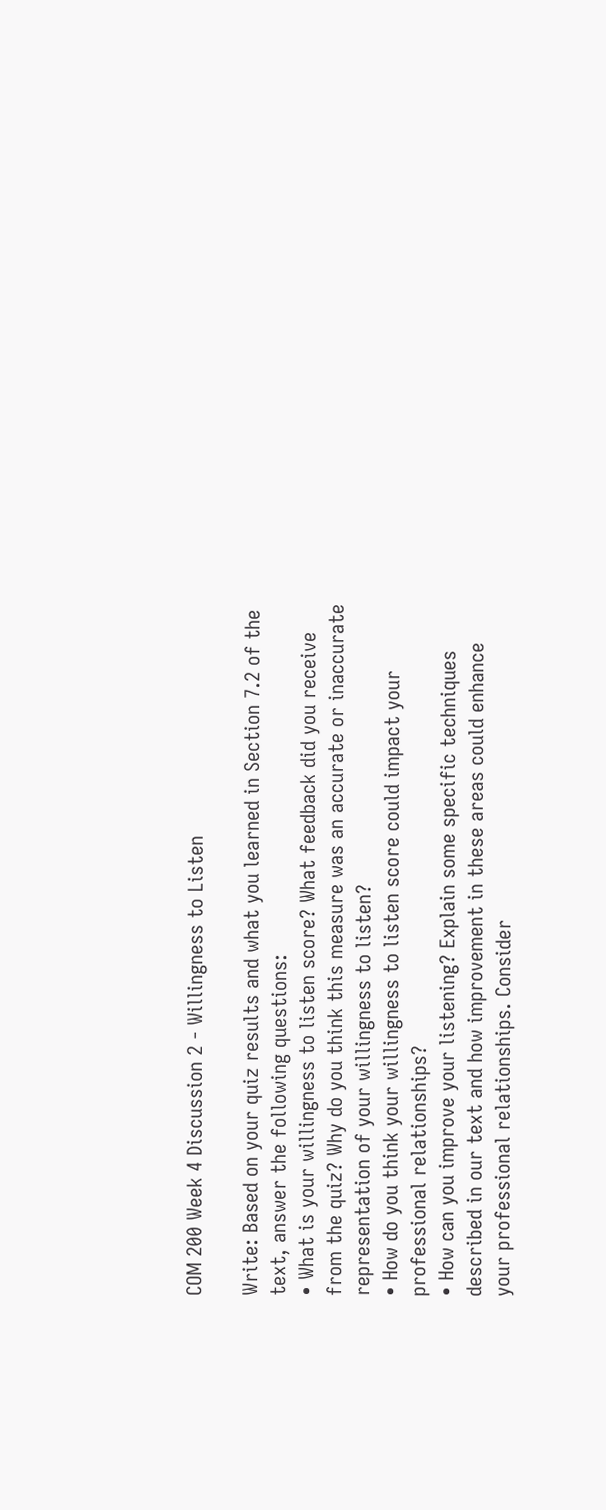COM 200 Week 4 Discussion 2 - Willingness to Listen

Write: Based on your quiz results and what you learned in Section 7.2 of the text, answer the following questions:
• What is your willingness to listen score? What feedback did you receive from the quiz? Why do you think this measure was an accurate or inaccurate representation of your willingness to listen?
• How do you think your willingness to listen score could impact your professional relationships?
• How can you improve your listening? Explain some specific techniques described in our text and how improvement in these areas could enhance your professional relationships. Consider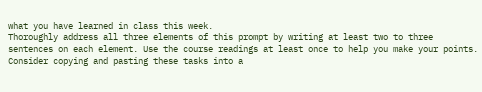what you have learned in class this week.
Thoroughly address all three elements of this prompt by writing at least two to three sentences on each element. Use the course readings at least once to help you make your points. Consider copying and pasting these tasks into a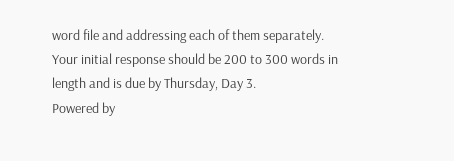word file and addressing each of them separately.
Your initial response should be 200 to 300 words in length and is due by Thursday, Day 3.
Powered by